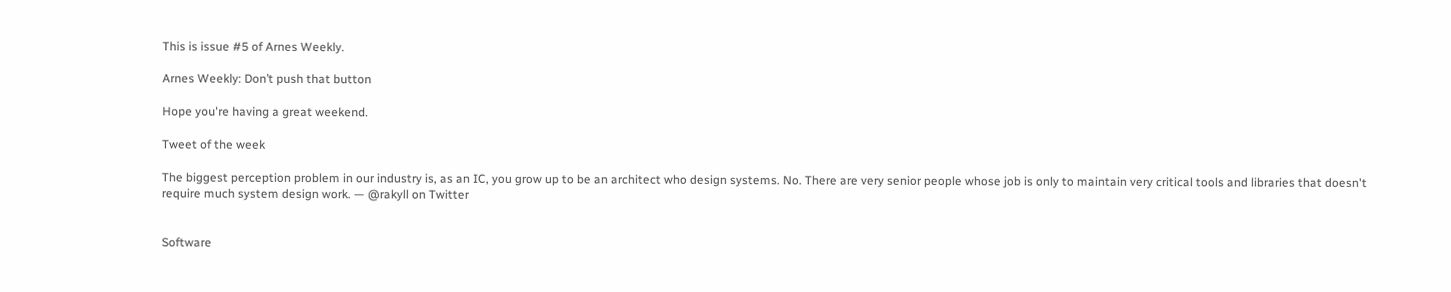This is issue #5 of Arnes Weekly.

Arnes Weekly: Don’t push that button

Hope you're having a great weekend.

Tweet of the week

The biggest perception problem in our industry is, as an IC, you grow up to be an architect who design systems. No. There are very senior people whose job is only to maintain very critical tools and libraries that doesn't require much system design work. — @rakyll on Twitter


Software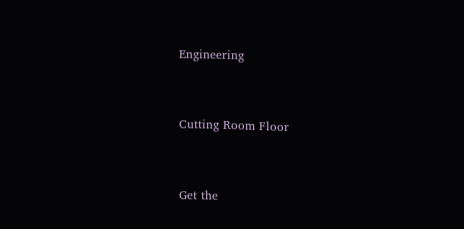Engineering


Cutting Room Floor


Get the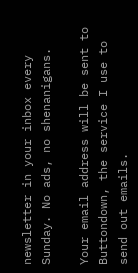newsletter in your inbox every Sunday. No ads, no shenanigans.

Your email address will be sent to Buttondown, the service I use to send out emails.